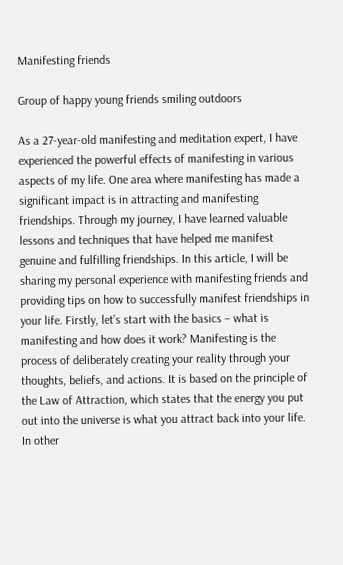Manifesting friends

Group of happy young friends smiling outdoors

As a 27-year-old manifesting and meditation expert, I have experienced the powerful effects of manifesting in various aspects of my life. One area where manifesting has made a significant impact is in attracting and manifesting friendships. Through my journey, I have learned valuable lessons and techniques that have helped me manifest genuine and fulfilling friendships. In this article, I will be sharing my personal experience with manifesting friends and providing tips on how to successfully manifest friendships in your life. Firstly, let’s start with the basics – what is manifesting and how does it work? Manifesting is the process of deliberately creating your reality through your thoughts, beliefs, and actions. It is based on the principle of the Law of Attraction, which states that the energy you put out into the universe is what you attract back into your life. In other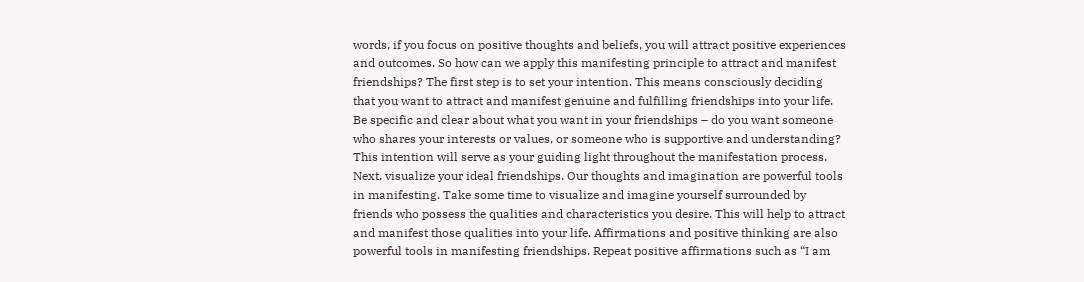words, if you focus on positive thoughts and beliefs, you will attract positive experiences and outcomes. So how can we apply this manifesting principle to attract and manifest friendships? The first step is to set your intention. This means consciously deciding that you want to attract and manifest genuine and fulfilling friendships into your life. Be specific and clear about what you want in your friendships – do you want someone who shares your interests or values, or someone who is supportive and understanding? This intention will serve as your guiding light throughout the manifestation process. Next, visualize your ideal friendships. Our thoughts and imagination are powerful tools in manifesting. Take some time to visualize and imagine yourself surrounded by friends who possess the qualities and characteristics you desire. This will help to attract and manifest those qualities into your life. Affirmations and positive thinking are also powerful tools in manifesting friendships. Repeat positive affirmations such as “I am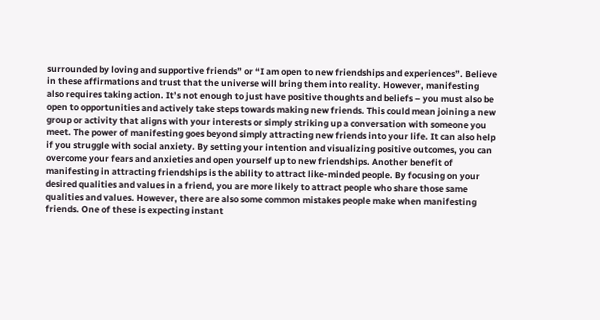surrounded by loving and supportive friends” or “I am open to new friendships and experiences”. Believe in these affirmations and trust that the universe will bring them into reality. However, manifesting also requires taking action. It’s not enough to just have positive thoughts and beliefs – you must also be open to opportunities and actively take steps towards making new friends. This could mean joining a new group or activity that aligns with your interests or simply striking up a conversation with someone you meet. The power of manifesting goes beyond simply attracting new friends into your life. It can also help if you struggle with social anxiety. By setting your intention and visualizing positive outcomes, you can overcome your fears and anxieties and open yourself up to new friendships. Another benefit of manifesting in attracting friendships is the ability to attract like-minded people. By focusing on your desired qualities and values in a friend, you are more likely to attract people who share those same qualities and values. However, there are also some common mistakes people make when manifesting friends. One of these is expecting instant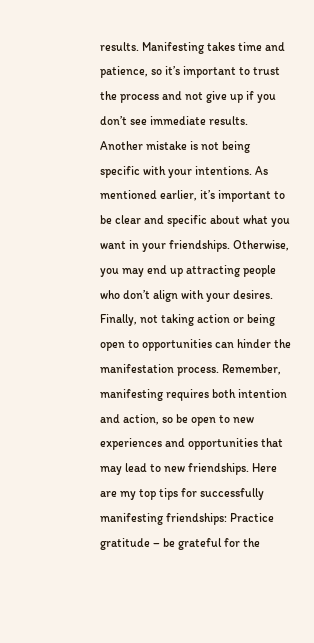results. Manifesting takes time and patience, so it’s important to trust the process and not give up if you don’t see immediate results. Another mistake is not being specific with your intentions. As mentioned earlier, it’s important to be clear and specific about what you want in your friendships. Otherwise, you may end up attracting people who don’t align with your desires. Finally, not taking action or being open to opportunities can hinder the manifestation process. Remember, manifesting requires both intention and action, so be open to new experiences and opportunities that may lead to new friendships. Here are my top tips for successfully manifesting friendships: Practice gratitude – be grateful for the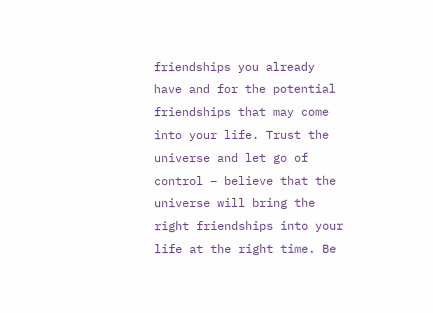friendships you already have and for the potential friendships that may come into your life. Trust the universe and let go of control – believe that the universe will bring the right friendships into your life at the right time. Be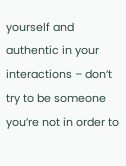yourself and authentic in your interactions – don’t try to be someone you’re not in order to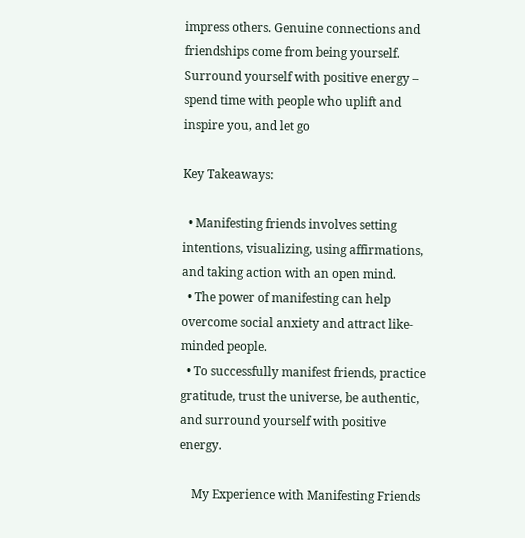impress others. Genuine connections and friendships come from being yourself. Surround yourself with positive energy – spend time with people who uplift and inspire you, and let go

Key Takeaways:

  • Manifesting friends involves setting intentions, visualizing, using affirmations, and taking action with an open mind.
  • The power of manifesting can help overcome social anxiety and attract like-minded people.
  • To successfully manifest friends, practice gratitude, trust the universe, be authentic, and surround yourself with positive energy.

    My Experience with Manifesting Friends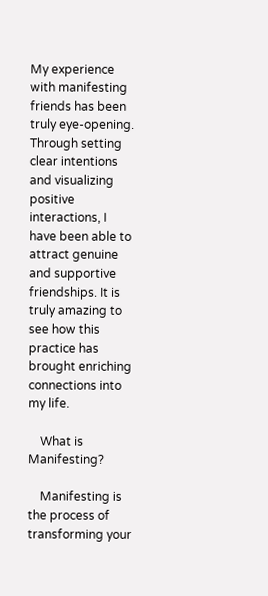My experience with manifesting friends has been truly eye-opening. Through setting clear intentions and visualizing positive interactions, I have been able to attract genuine and supportive friendships. It is truly amazing to see how this practice has brought enriching connections into my life.

    What is Manifesting?

    Manifesting is the process of transforming your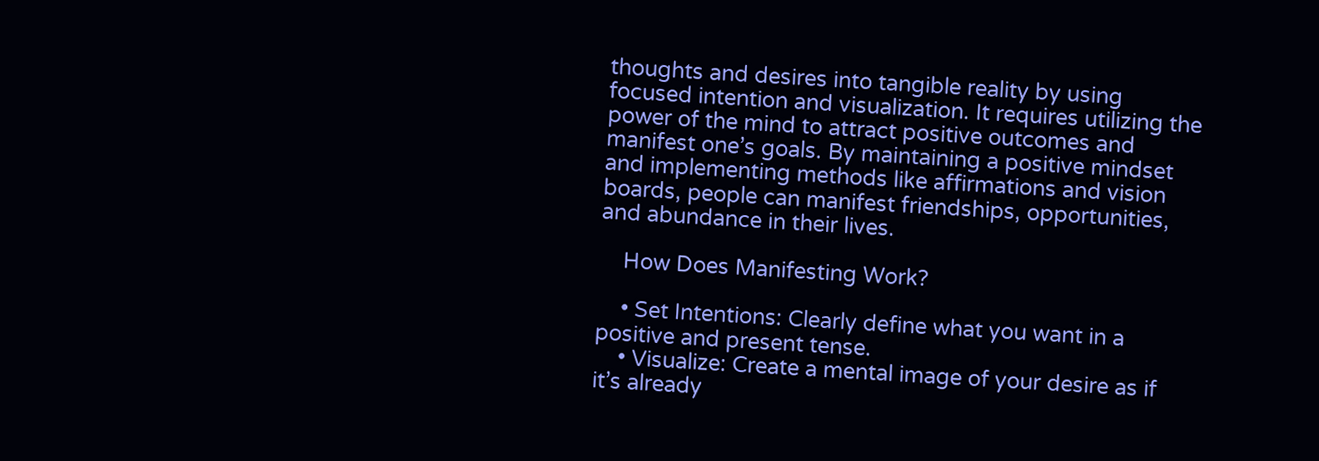thoughts and desires into tangible reality by using focused intention and visualization. It requires utilizing the power of the mind to attract positive outcomes and manifest one’s goals. By maintaining a positive mindset and implementing methods like affirmations and vision boards, people can manifest friendships, opportunities, and abundance in their lives.

    How Does Manifesting Work?

    • Set Intentions: Clearly define what you want in a positive and present tense.
    • Visualize: Create a mental image of your desire as if it’s already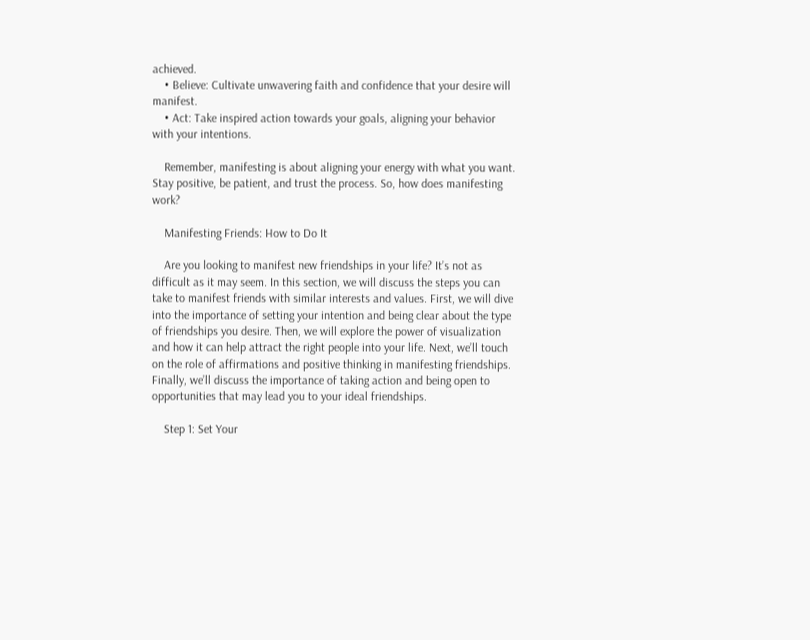achieved.
    • Believe: Cultivate unwavering faith and confidence that your desire will manifest.
    • Act: Take inspired action towards your goals, aligning your behavior with your intentions.

    Remember, manifesting is about aligning your energy with what you want. Stay positive, be patient, and trust the process. So, how does manifesting work?

    Manifesting Friends: How to Do It

    Are you looking to manifest new friendships in your life? It’s not as difficult as it may seem. In this section, we will discuss the steps you can take to manifest friends with similar interests and values. First, we will dive into the importance of setting your intention and being clear about the type of friendships you desire. Then, we will explore the power of visualization and how it can help attract the right people into your life. Next, we’ll touch on the role of affirmations and positive thinking in manifesting friendships. Finally, we’ll discuss the importance of taking action and being open to opportunities that may lead you to your ideal friendships.

    Step 1: Set Your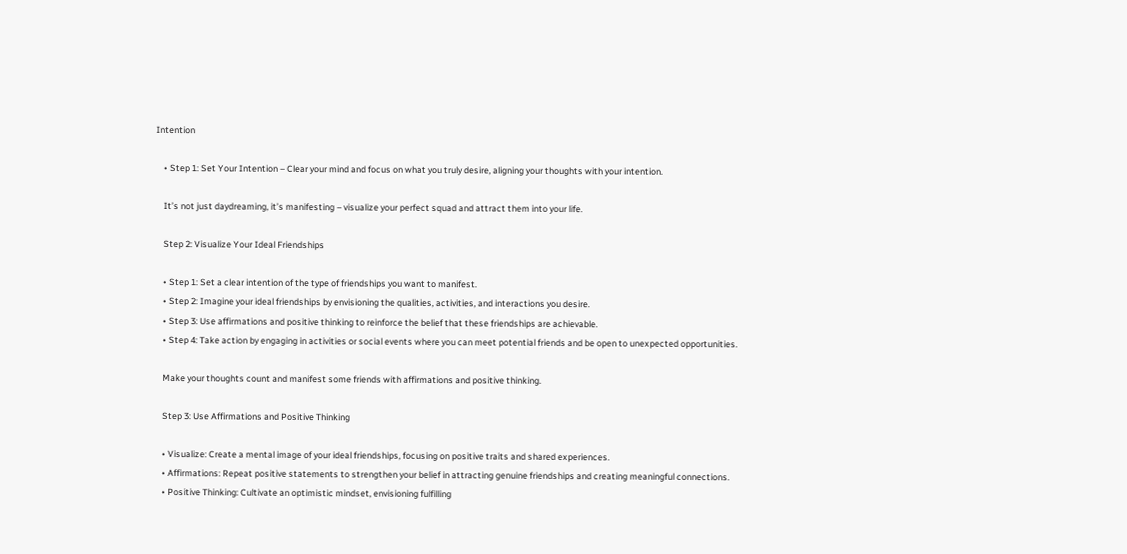Intention

    • Step 1: Set Your Intention – Clear your mind and focus on what you truly desire, aligning your thoughts with your intention.

    It’s not just daydreaming, it’s manifesting – visualize your perfect squad and attract them into your life.

    Step 2: Visualize Your Ideal Friendships

    • Step 1: Set a clear intention of the type of friendships you want to manifest.
    • Step 2: Imagine your ideal friendships by envisioning the qualities, activities, and interactions you desire.
    • Step 3: Use affirmations and positive thinking to reinforce the belief that these friendships are achievable.
    • Step 4: Take action by engaging in activities or social events where you can meet potential friends and be open to unexpected opportunities.

    Make your thoughts count and manifest some friends with affirmations and positive thinking.

    Step 3: Use Affirmations and Positive Thinking

    • Visualize: Create a mental image of your ideal friendships, focusing on positive traits and shared experiences.
    • Affirmations: Repeat positive statements to strengthen your belief in attracting genuine friendships and creating meaningful connections.
    • Positive Thinking: Cultivate an optimistic mindset, envisioning fulfilling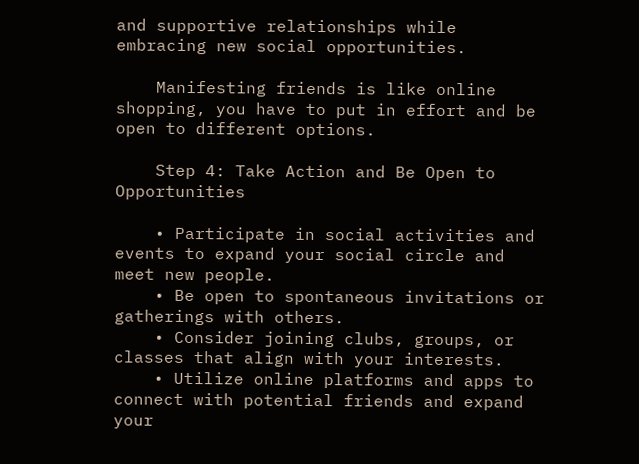and supportive relationships while embracing new social opportunities.

    Manifesting friends is like online shopping, you have to put in effort and be open to different options.

    Step 4: Take Action and Be Open to Opportunities

    • Participate in social activities and events to expand your social circle and meet new people.
    • Be open to spontaneous invitations or gatherings with others.
    • Consider joining clubs, groups, or classes that align with your interests.
    • Utilize online platforms and apps to connect with potential friends and expand your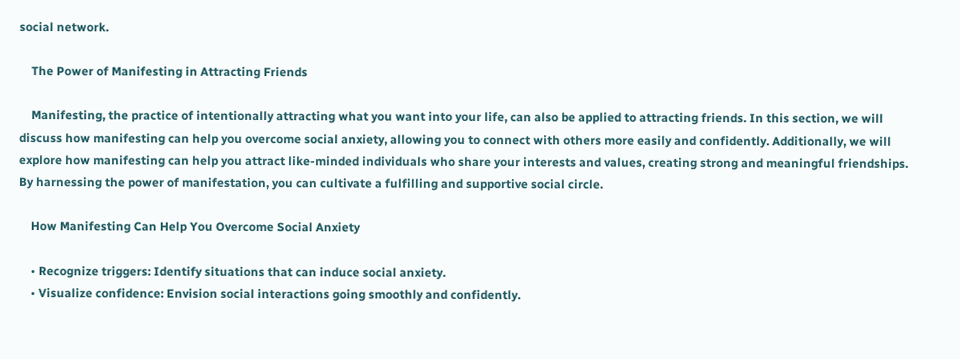social network.

    The Power of Manifesting in Attracting Friends

    Manifesting, the practice of intentionally attracting what you want into your life, can also be applied to attracting friends. In this section, we will discuss how manifesting can help you overcome social anxiety, allowing you to connect with others more easily and confidently. Additionally, we will explore how manifesting can help you attract like-minded individuals who share your interests and values, creating strong and meaningful friendships. By harnessing the power of manifestation, you can cultivate a fulfilling and supportive social circle.

    How Manifesting Can Help You Overcome Social Anxiety

    • Recognize triggers: Identify situations that can induce social anxiety.
    • Visualize confidence: Envision social interactions going smoothly and confidently.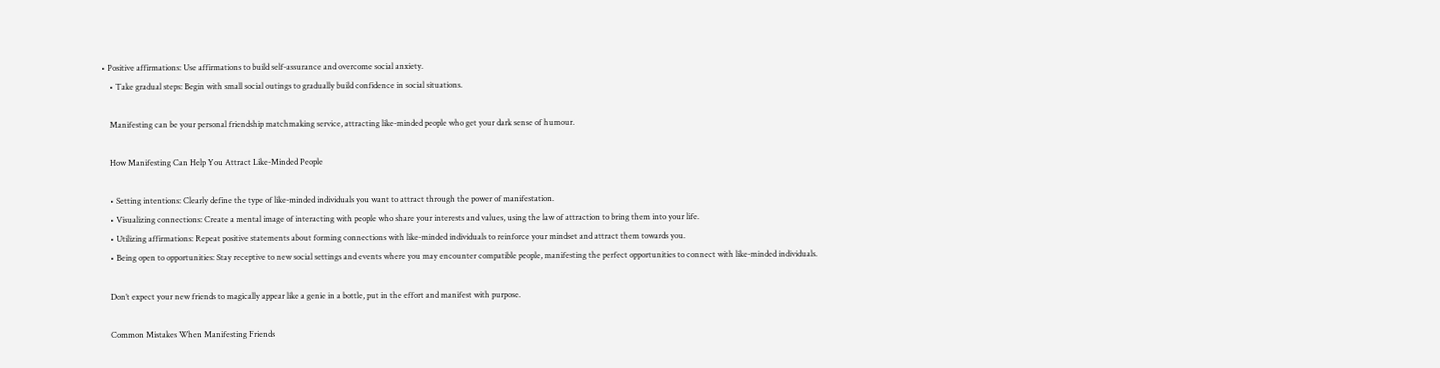• Positive affirmations: Use affirmations to build self-assurance and overcome social anxiety.
    • Take gradual steps: Begin with small social outings to gradually build confidence in social situations.

    Manifesting can be your personal friendship matchmaking service, attracting like-minded people who get your dark sense of humour.

    How Manifesting Can Help You Attract Like-Minded People

    • Setting intentions: Clearly define the type of like-minded individuals you want to attract through the power of manifestation.
    • Visualizing connections: Create a mental image of interacting with people who share your interests and values, using the law of attraction to bring them into your life.
    • Utilizing affirmations: Repeat positive statements about forming connections with like-minded individuals to reinforce your mindset and attract them towards you.
    • Being open to opportunities: Stay receptive to new social settings and events where you may encounter compatible people, manifesting the perfect opportunities to connect with like-minded individuals.

    Don’t expect your new friends to magically appear like a genie in a bottle, put in the effort and manifest with purpose.

    Common Mistakes When Manifesting Friends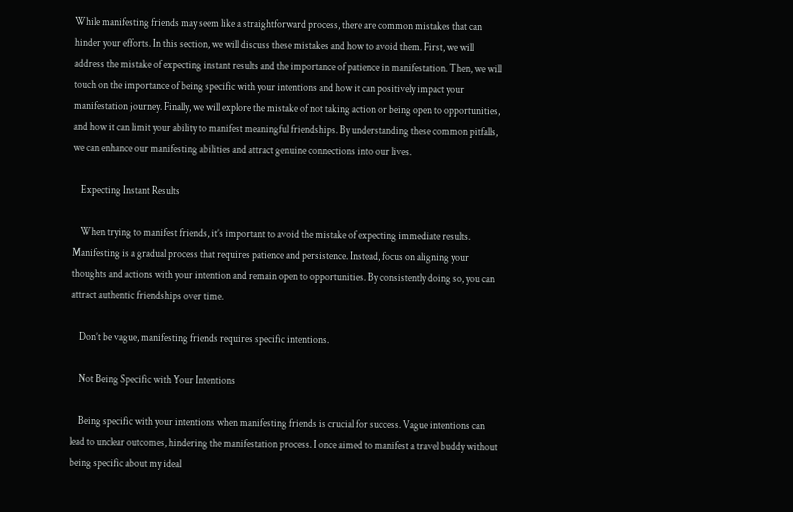While manifesting friends may seem like a straightforward process, there are common mistakes that can hinder your efforts. In this section, we will discuss these mistakes and how to avoid them. First, we will address the mistake of expecting instant results and the importance of patience in manifestation. Then, we will touch on the importance of being specific with your intentions and how it can positively impact your manifestation journey. Finally, we will explore the mistake of not taking action or being open to opportunities, and how it can limit your ability to manifest meaningful friendships. By understanding these common pitfalls, we can enhance our manifesting abilities and attract genuine connections into our lives.

    Expecting Instant Results

    When trying to manifest friends, it’s important to avoid the mistake of expecting immediate results. Manifesting is a gradual process that requires patience and persistence. Instead, focus on aligning your thoughts and actions with your intention and remain open to opportunities. By consistently doing so, you can attract authentic friendships over time.

    Don’t be vague, manifesting friends requires specific intentions.

    Not Being Specific with Your Intentions

    Being specific with your intentions when manifesting friends is crucial for success. Vague intentions can lead to unclear outcomes, hindering the manifestation process. I once aimed to manifest a travel buddy without being specific about my ideal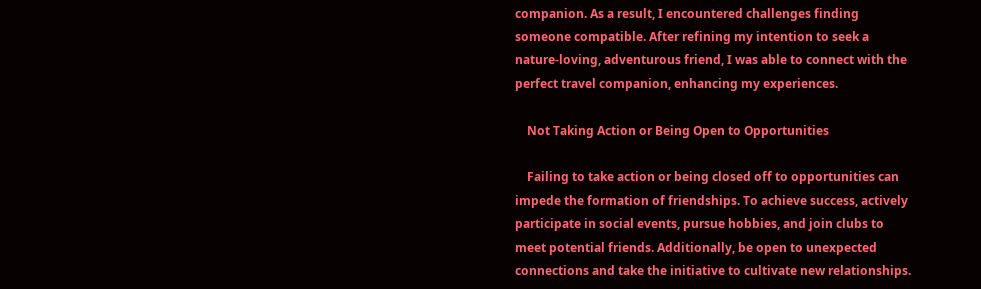companion. As a result, I encountered challenges finding someone compatible. After refining my intention to seek a nature-loving, adventurous friend, I was able to connect with the perfect travel companion, enhancing my experiences.

    Not Taking Action or Being Open to Opportunities

    Failing to take action or being closed off to opportunities can impede the formation of friendships. To achieve success, actively participate in social events, pursue hobbies, and join clubs to meet potential friends. Additionally, be open to unexpected connections and take the initiative to cultivate new relationships.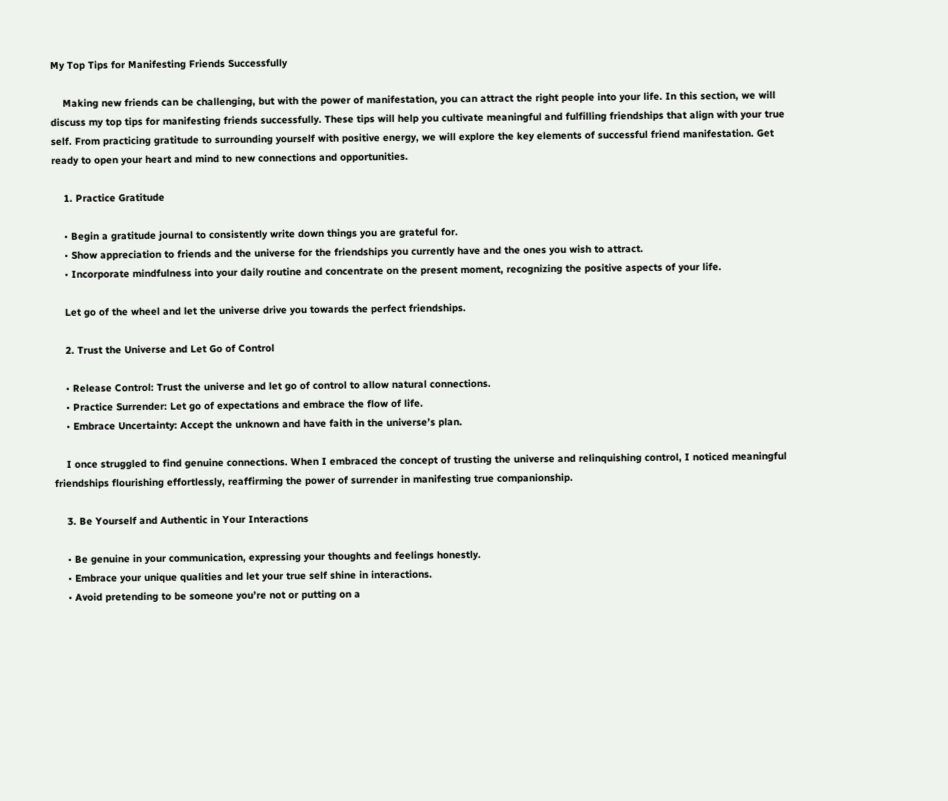My Top Tips for Manifesting Friends Successfully

    Making new friends can be challenging, but with the power of manifestation, you can attract the right people into your life. In this section, we will discuss my top tips for manifesting friends successfully. These tips will help you cultivate meaningful and fulfilling friendships that align with your true self. From practicing gratitude to surrounding yourself with positive energy, we will explore the key elements of successful friend manifestation. Get ready to open your heart and mind to new connections and opportunities.

    1. Practice Gratitude

    • Begin a gratitude journal to consistently write down things you are grateful for.
    • Show appreciation to friends and the universe for the friendships you currently have and the ones you wish to attract.
    • Incorporate mindfulness into your daily routine and concentrate on the present moment, recognizing the positive aspects of your life.

    Let go of the wheel and let the universe drive you towards the perfect friendships.

    2. Trust the Universe and Let Go of Control

    • Release Control: Trust the universe and let go of control to allow natural connections.
    • Practice Surrender: Let go of expectations and embrace the flow of life.
    • Embrace Uncertainty: Accept the unknown and have faith in the universe’s plan.

    I once struggled to find genuine connections. When I embraced the concept of trusting the universe and relinquishing control, I noticed meaningful friendships flourishing effortlessly, reaffirming the power of surrender in manifesting true companionship.

    3. Be Yourself and Authentic in Your Interactions

    • Be genuine in your communication, expressing your thoughts and feelings honestly.
    • Embrace your unique qualities and let your true self shine in interactions.
    • Avoid pretending to be someone you’re not or putting on a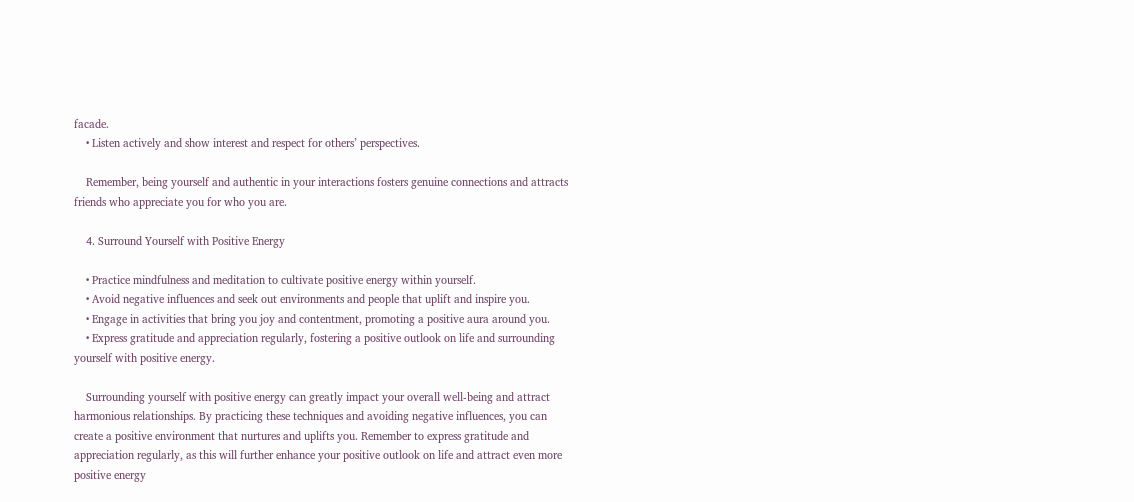facade.
    • Listen actively and show interest and respect for others’ perspectives.

    Remember, being yourself and authentic in your interactions fosters genuine connections and attracts friends who appreciate you for who you are.

    4. Surround Yourself with Positive Energy

    • Practice mindfulness and meditation to cultivate positive energy within yourself.
    • Avoid negative influences and seek out environments and people that uplift and inspire you.
    • Engage in activities that bring you joy and contentment, promoting a positive aura around you.
    • Express gratitude and appreciation regularly, fostering a positive outlook on life and surrounding yourself with positive energy.

    Surrounding yourself with positive energy can greatly impact your overall well-being and attract harmonious relationships. By practicing these techniques and avoiding negative influences, you can create a positive environment that nurtures and uplifts you. Remember to express gratitude and appreciation regularly, as this will further enhance your positive outlook on life and attract even more positive energy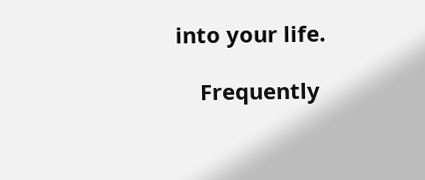into your life.

    Frequently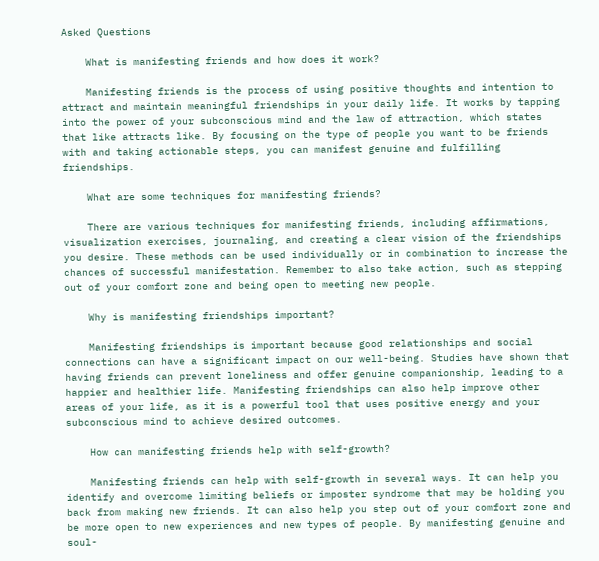Asked Questions

    What is manifesting friends and how does it work?

    Manifesting friends is the process of using positive thoughts and intention to attract and maintain meaningful friendships in your daily life. It works by tapping into the power of your subconscious mind and the law of attraction, which states that like attracts like. By focusing on the type of people you want to be friends with and taking actionable steps, you can manifest genuine and fulfilling friendships.

    What are some techniques for manifesting friends?

    There are various techniques for manifesting friends, including affirmations, visualization exercises, journaling, and creating a clear vision of the friendships you desire. These methods can be used individually or in combination to increase the chances of successful manifestation. Remember to also take action, such as stepping out of your comfort zone and being open to meeting new people.

    Why is manifesting friendships important?

    Manifesting friendships is important because good relationships and social connections can have a significant impact on our well-being. Studies have shown that having friends can prevent loneliness and offer genuine companionship, leading to a happier and healthier life. Manifesting friendships can also help improve other areas of your life, as it is a powerful tool that uses positive energy and your subconscious mind to achieve desired outcomes.

    How can manifesting friends help with self-growth?

    Manifesting friends can help with self-growth in several ways. It can help you identify and overcome limiting beliefs or imposter syndrome that may be holding you back from making new friends. It can also help you step out of your comfort zone and be more open to new experiences and new types of people. By manifesting genuine and soul-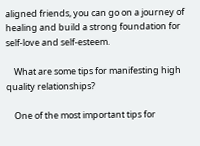aligned friends, you can go on a journey of healing and build a strong foundation for self-love and self-esteem.

    What are some tips for manifesting high quality relationships?

    One of the most important tips for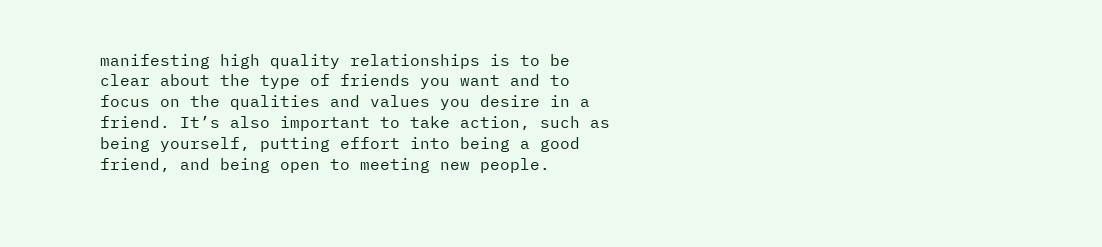manifesting high quality relationships is to be clear about the type of friends you want and to focus on the qualities and values you desire in a friend. It’s also important to take action, such as being yourself, putting effort into being a good friend, and being open to meeting new people.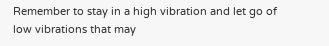Remember to stay in a high vibration and let go of low vibrations that may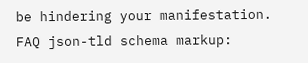be hindering your manifestation. FAQ json-tld schema markup: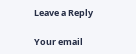Leave a Reply

Your email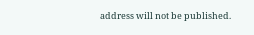address will not be published.